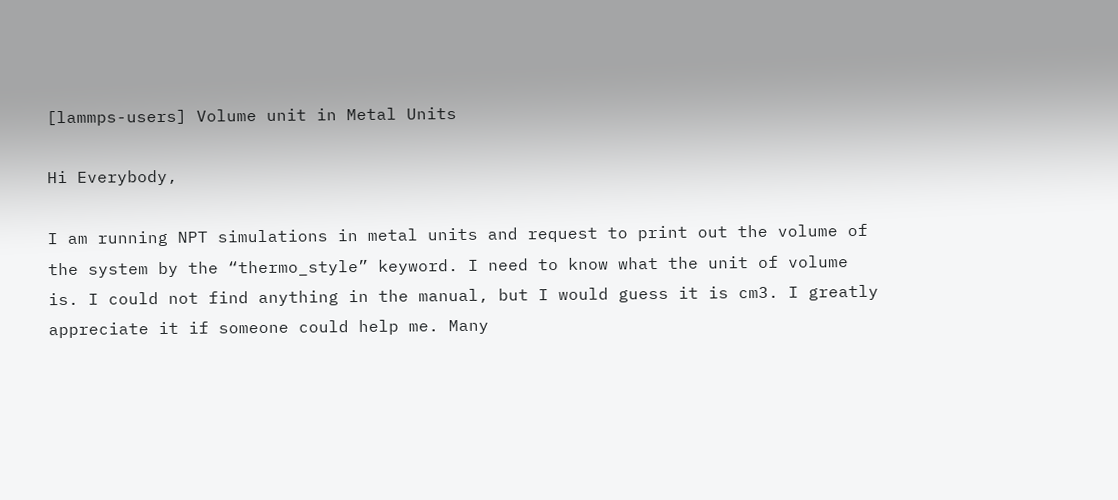[lammps-users] Volume unit in Metal Units

Hi Everybody,

I am running NPT simulations in metal units and request to print out the volume of the system by the “thermo_style” keyword. I need to know what the unit of volume is. I could not find anything in the manual, but I would guess it is cm3. I greatly appreciate it if someone could help me. Many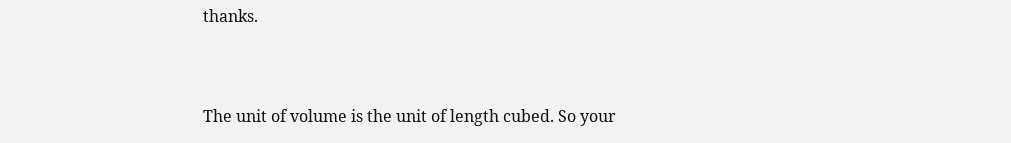thanks.


The unit of volume is the unit of length cubed. So your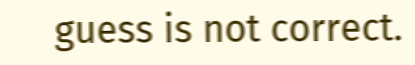guess is not correct.